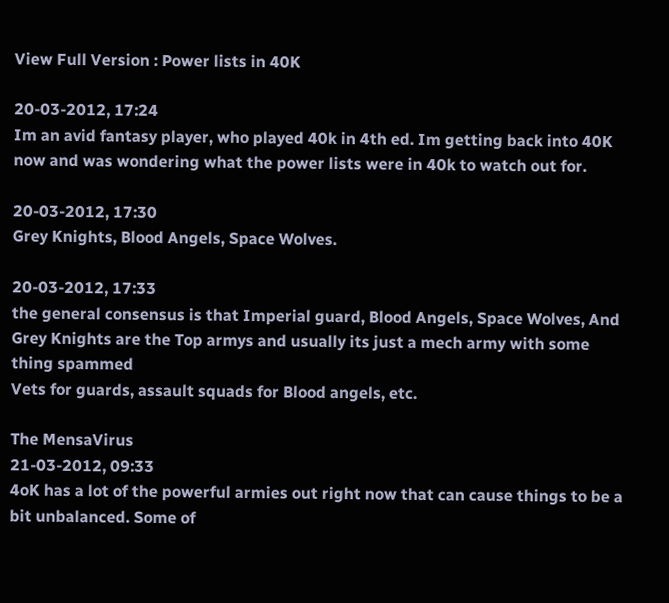View Full Version : Power lists in 40K

20-03-2012, 17:24
Im an avid fantasy player, who played 40k in 4th ed. Im getting back into 40K now and was wondering what the power lists were in 40k to watch out for.

20-03-2012, 17:30
Grey Knights, Blood Angels, Space Wolves.

20-03-2012, 17:33
the general consensus is that Imperial guard, Blood Angels, Space Wolves, And Grey Knights are the Top armys and usually its just a mech army with some thing spammed
Vets for guards, assault squads for Blood angels, etc.

The MensaVirus
21-03-2012, 09:33
4oK has a lot of the powerful armies out right now that can cause things to be a bit unbalanced. Some of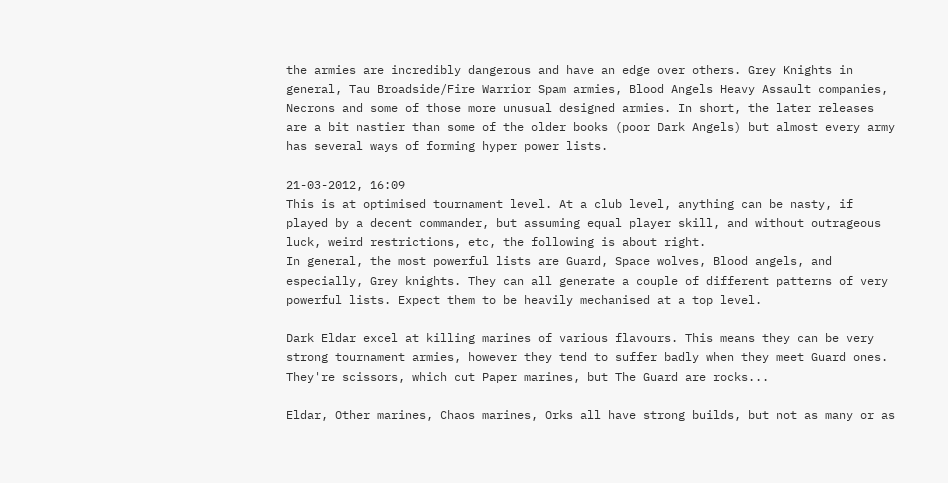the armies are incredibly dangerous and have an edge over others. Grey Knights in general, Tau Broadside/Fire Warrior Spam armies, Blood Angels Heavy Assault companies, Necrons and some of those more unusual designed armies. In short, the later releases are a bit nastier than some of the older books (poor Dark Angels) but almost every army has several ways of forming hyper power lists.

21-03-2012, 16:09
This is at optimised tournament level. At a club level, anything can be nasty, if played by a decent commander, but assuming equal player skill, and without outrageous luck, weird restrictions, etc, the following is about right.
In general, the most powerful lists are Guard, Space wolves, Blood angels, and especially, Grey knights. They can all generate a couple of different patterns of very powerful lists. Expect them to be heavily mechanised at a top level.

Dark Eldar excel at killing marines of various flavours. This means they can be very strong tournament armies, however they tend to suffer badly when they meet Guard ones. They're scissors, which cut Paper marines, but The Guard are rocks...

Eldar, Other marines, Chaos marines, Orks all have strong builds, but not as many or as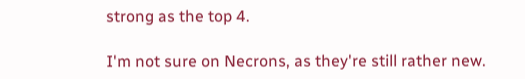strong as the top 4.

I'm not sure on Necrons, as they're still rather new.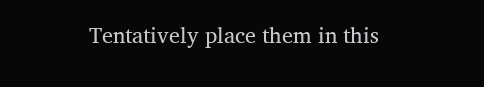Tentatively place them in this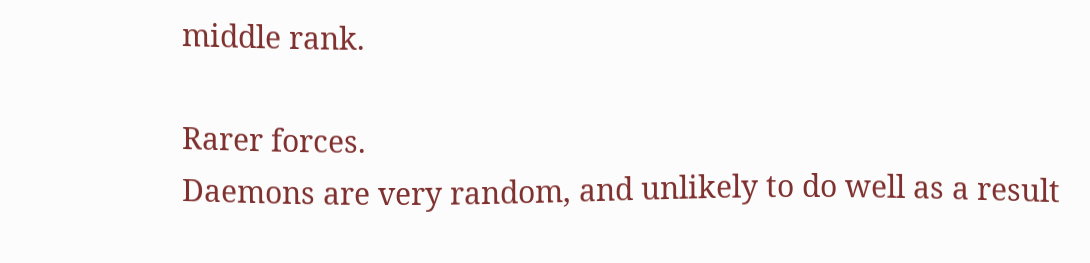middle rank.

Rarer forces.
Daemons are very random, and unlikely to do well as a result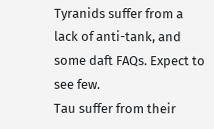Tyranids suffer from a lack of anti-tank, and some daft FAQs. Expect to see few.
Tau suffer from their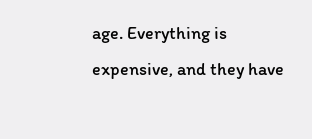age. Everything is expensive, and they have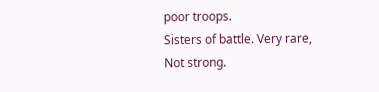poor troops.
Sisters of battle. Very rare, Not strong.